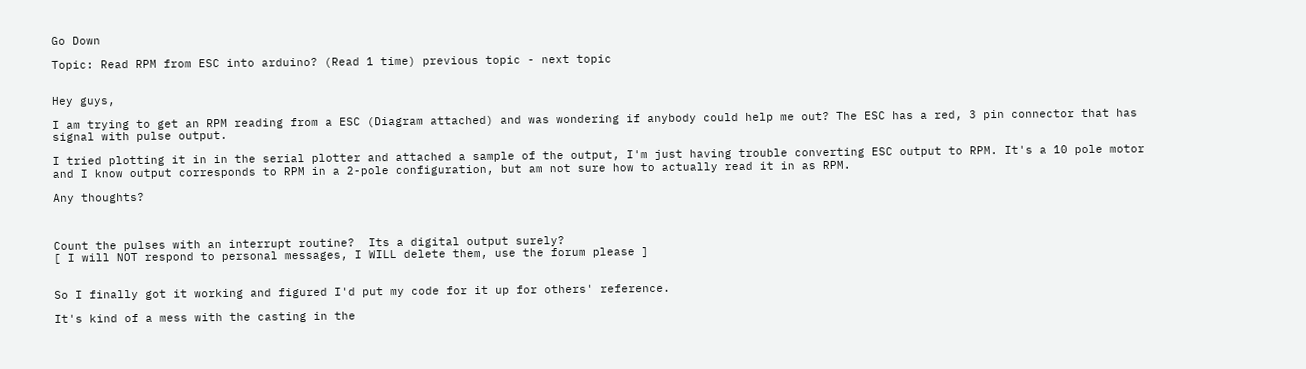Go Down

Topic: Read RPM from ESC into arduino? (Read 1 time) previous topic - next topic


Hey guys,

I am trying to get an RPM reading from a ESC (Diagram attached) and was wondering if anybody could help me out? The ESC has a red, 3 pin connector that has signal with pulse output.

I tried plotting it in in the serial plotter and attached a sample of the output, I'm just having trouble converting ESC output to RPM. It's a 10 pole motor and I know output corresponds to RPM in a 2-pole configuration, but am not sure how to actually read it in as RPM.

Any thoughts?



Count the pulses with an interrupt routine?  Its a digital output surely?
[ I will NOT respond to personal messages, I WILL delete them, use the forum please ]


So I finally got it working and figured I'd put my code for it up for others' reference.

It's kind of a mess with the casting in the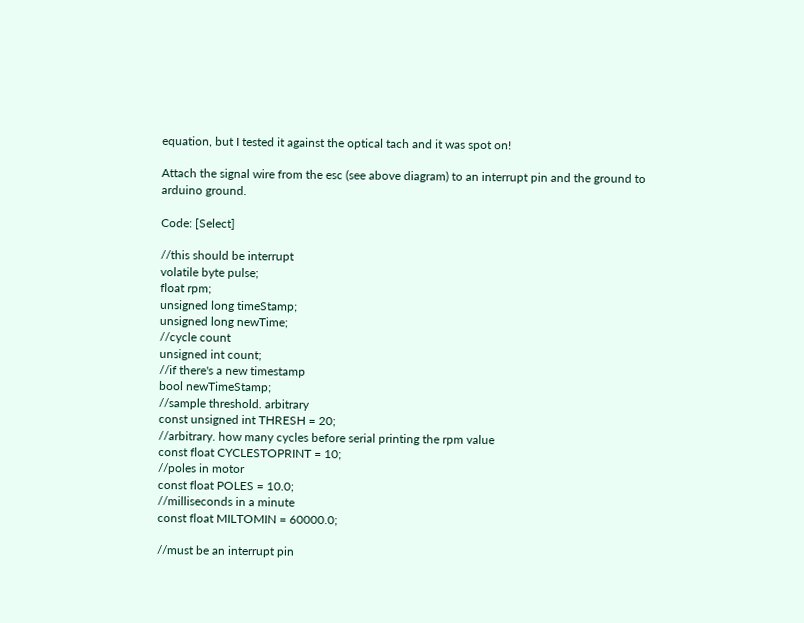equation, but I tested it against the optical tach and it was spot on!

Attach the signal wire from the esc (see above diagram) to an interrupt pin and the ground to arduino ground.

Code: [Select]

//this should be interrupt
volatile byte pulse;
float rpm;
unsigned long timeStamp;
unsigned long newTime;
//cycle count
unsigned int count;
//if there's a new timestamp
bool newTimeStamp;
//sample threshold. arbitrary
const unsigned int THRESH = 20;
//arbitrary. how many cycles before serial printing the rpm value
const float CYCLESTOPRINT = 10;
//poles in motor
const float POLES = 10.0;
//milliseconds in a minute
const float MILTOMIN = 60000.0;

//must be an interrupt pin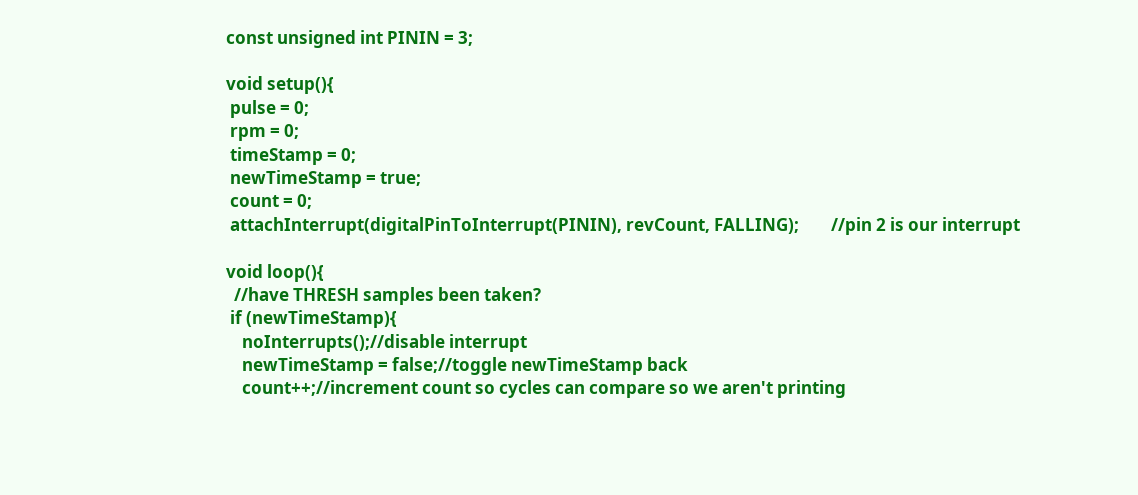const unsigned int PININ = 3;

void setup(){
 pulse = 0;
 rpm = 0;
 timeStamp = 0;
 newTimeStamp = true;
 count = 0;
 attachInterrupt(digitalPinToInterrupt(PININ), revCount, FALLING);        //pin 2 is our interrupt

void loop(){
  //have THRESH samples been taken?
 if (newTimeStamp){
    noInterrupts();//disable interrupt
    newTimeStamp = false;//toggle newTimeStamp back
    count++;//increment count so cycles can compare so we aren't printing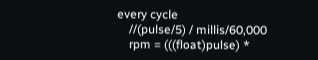every cycle
    //(pulse/5) / millis/60,000
    rpm = (((float)pulse) *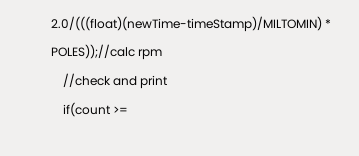2.0/(((float)(newTime-timeStamp)/MILTOMIN) * POLES));//calc rpm
    //check and print
    if(count >=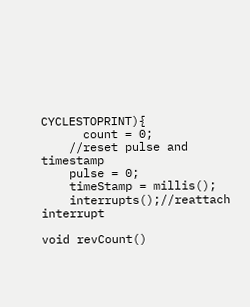CYCLESTOPRINT){
      count = 0;
    //reset pulse and timestamp
    pulse = 0;
    timeStamp = millis();
    interrupts();//reattach interrupt

void revCount()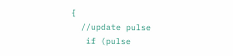{
  //update pulse
   if (pulse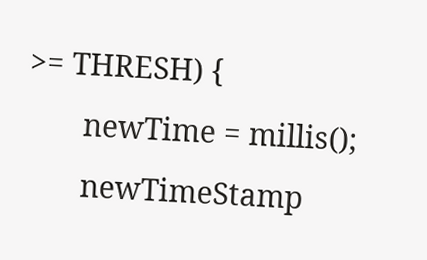>= THRESH) {
       newTime = millis();
       newTimeStamp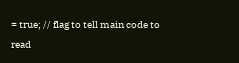= true; // flag to tell main code to read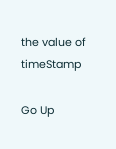the value of timeStamp

Go Up